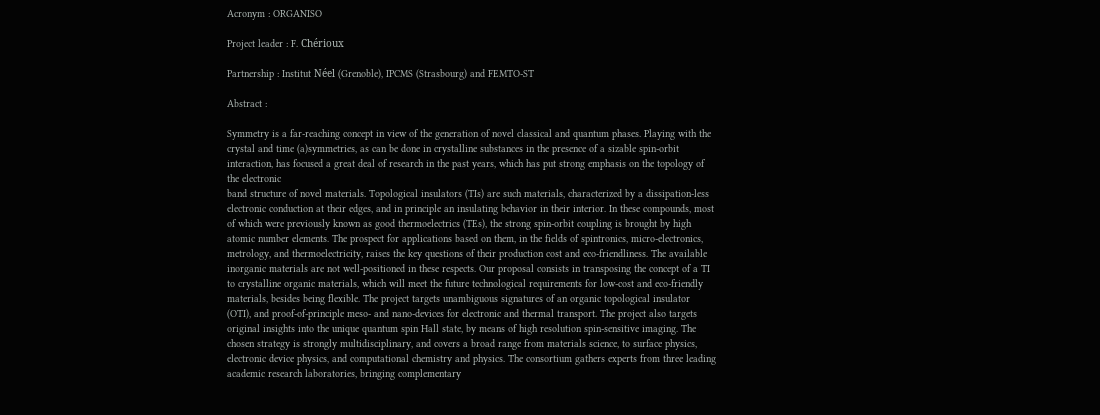Acronym : ORGANISO

Project leader : F. Chérioux

Partnership : Institut Néel (Grenoble), IPCMS (Strasbourg) and FEMTO-ST

Abstract :

Symmetry is a far-reaching concept in view of the generation of novel classical and quantum phases. Playing with the crystal and time (a)symmetries, as can be done in crystalline substances in the presence of a sizable spin-orbit interaction, has focused a great deal of research in the past years, which has put strong emphasis on the topology of the electronic
band structure of novel materials. Topological insulators (TIs) are such materials, characterized by a dissipation-less electronic conduction at their edges, and in principle an insulating behavior in their interior. In these compounds, most of which were previously known as good thermoelectrics (TEs), the strong spin-orbit coupling is brought by high atomic number elements. The prospect for applications based on them, in the fields of spintronics, micro-electronics, metrology, and thermoelectricity, raises the key questions of their production cost and eco-friendliness. The available inorganic materials are not well-positioned in these respects. Our proposal consists in transposing the concept of a TI to crystalline organic materials, which will meet the future technological requirements for low-cost and eco-friendly materials, besides being flexible. The project targets unambiguous signatures of an organic topological insulator (OTI), and proof-of-principle meso- and nano-devices for electronic and thermal transport. The project also targets original insights into the unique quantum spin Hall state, by means of high resolution spin-sensitive imaging. The chosen strategy is strongly multidisciplinary, and covers a broad range from materials science, to surface physics, electronic device physics, and computational chemistry and physics. The consortium gathers experts from three leading academic research laboratories, bringing complementary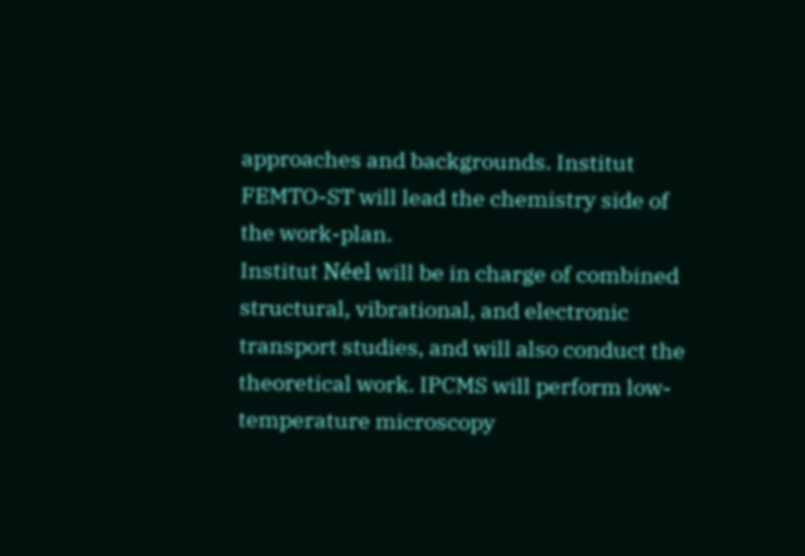approaches and backgrounds. Institut FEMTO-ST will lead the chemistry side of the work-plan.
Institut Néel will be in charge of combined structural, vibrational, and electronic transport studies, and will also conduct the theoretical work. IPCMS will perform low-temperature microscopy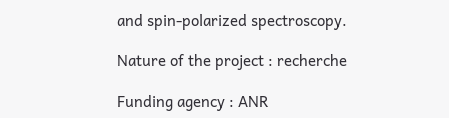and spin-polarized spectroscopy.

Nature of the project : recherche

Funding agency : ANR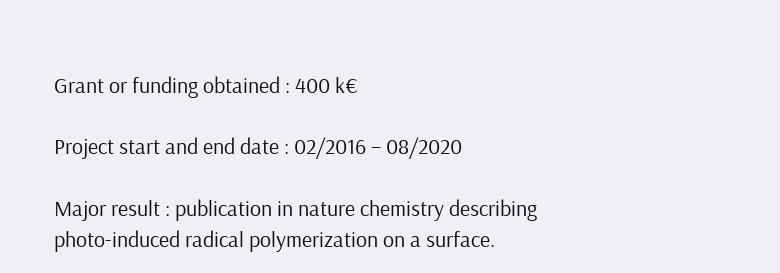Grant or funding obtained : 400 k€

Project start and end date : 02/2016 – 08/2020

Major result : publication in nature chemistry describing photo-induced radical polymerization on a surface.